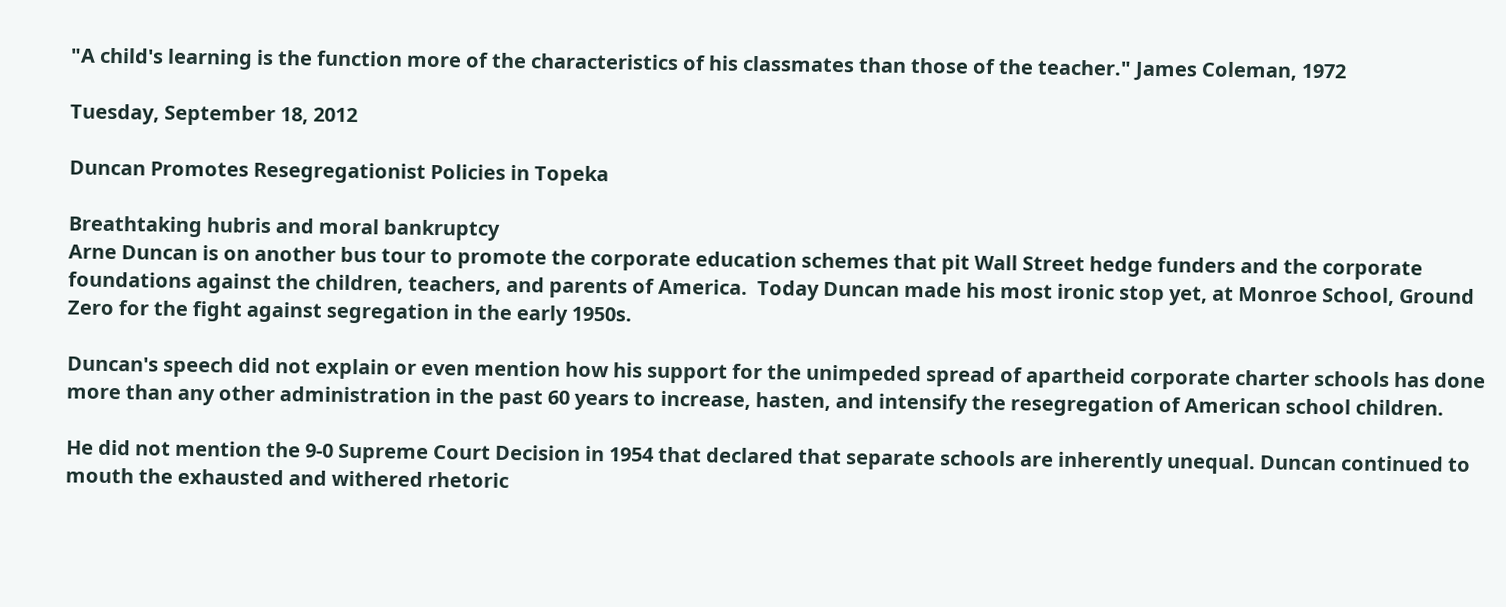"A child's learning is the function more of the characteristics of his classmates than those of the teacher." James Coleman, 1972

Tuesday, September 18, 2012

Duncan Promotes Resegregationist Policies in Topeka

Breathtaking hubris and moral bankruptcy
Arne Duncan is on another bus tour to promote the corporate education schemes that pit Wall Street hedge funders and the corporate foundations against the children, teachers, and parents of America.  Today Duncan made his most ironic stop yet, at Monroe School, Ground Zero for the fight against segregation in the early 1950s.

Duncan's speech did not explain or even mention how his support for the unimpeded spread of apartheid corporate charter schools has done more than any other administration in the past 60 years to increase, hasten, and intensify the resegregation of American school children.

He did not mention the 9-0 Supreme Court Decision in 1954 that declared that separate schools are inherently unequal. Duncan continued to mouth the exhausted and withered rhetoric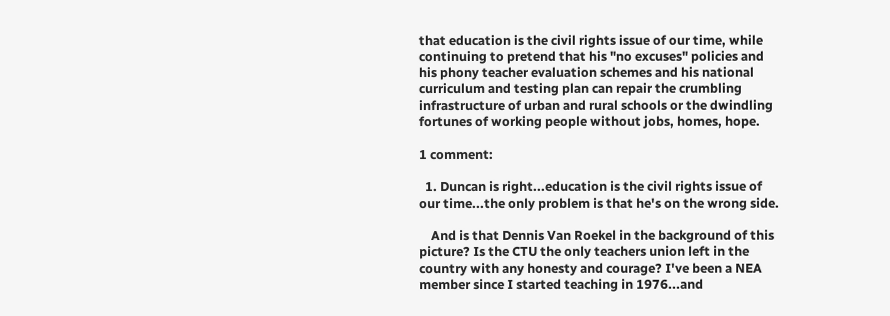that education is the civil rights issue of our time, while continuing to pretend that his "no excuses" policies and his phony teacher evaluation schemes and his national curriculum and testing plan can repair the crumbling infrastructure of urban and rural schools or the dwindling fortunes of working people without jobs, homes, hope.

1 comment:

  1. Duncan is right...education is the civil rights issue of our time...the only problem is that he's on the wrong side.

    And is that Dennis Van Roekel in the background of this picture? Is the CTU the only teachers union left in the country with any honesty and courage? I've been a NEA member since I started teaching in 1976...and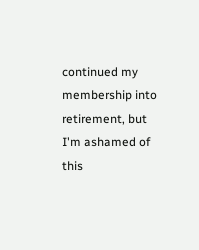continued my membership into retirement, but I'm ashamed of this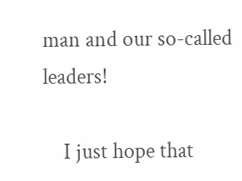man and our so-called leaders!

    I just hope that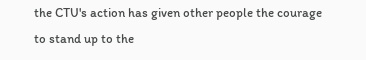the CTU's action has given other people the courage to stand up to the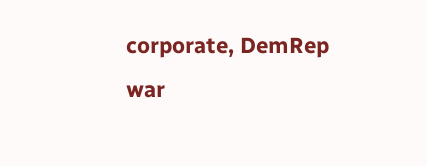corporate, DemRep war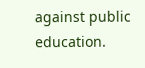against public education.